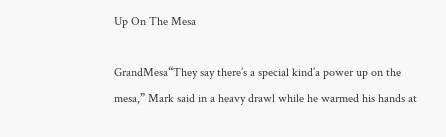Up On The Mesa

GrandMesa“They say there’s a special kind’a power up on the mesa,” Mark said in a heavy drawl while he warmed his hands at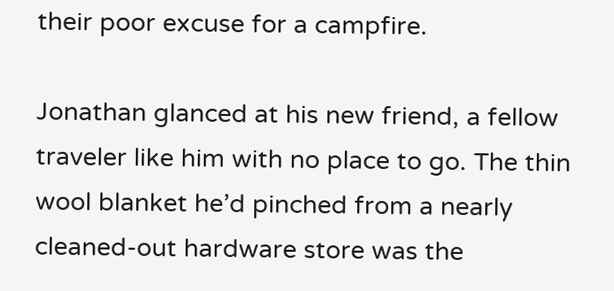their poor excuse for a campfire.

Jonathan glanced at his new friend, a fellow traveler like him with no place to go. The thin wool blanket he’d pinched from a nearly cleaned-out hardware store was the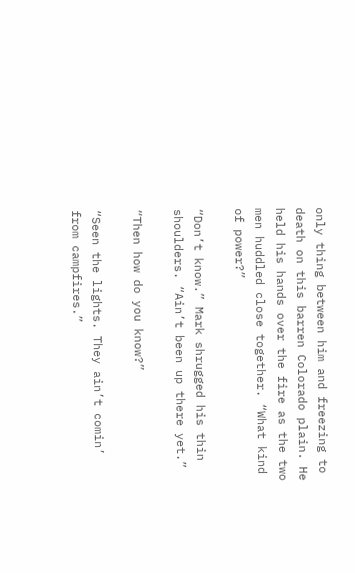only thing between him and freezing to death on this barren Colorado plain. He held his hands over the fire as the two men huddled close together. “What kind of power?”

“Don’t know.” Mark shrugged his thin shoulders. “Ain’t been up there yet.”

“Then how do you know?”

“Seen the lights. They ain’t comin’ from campfires.”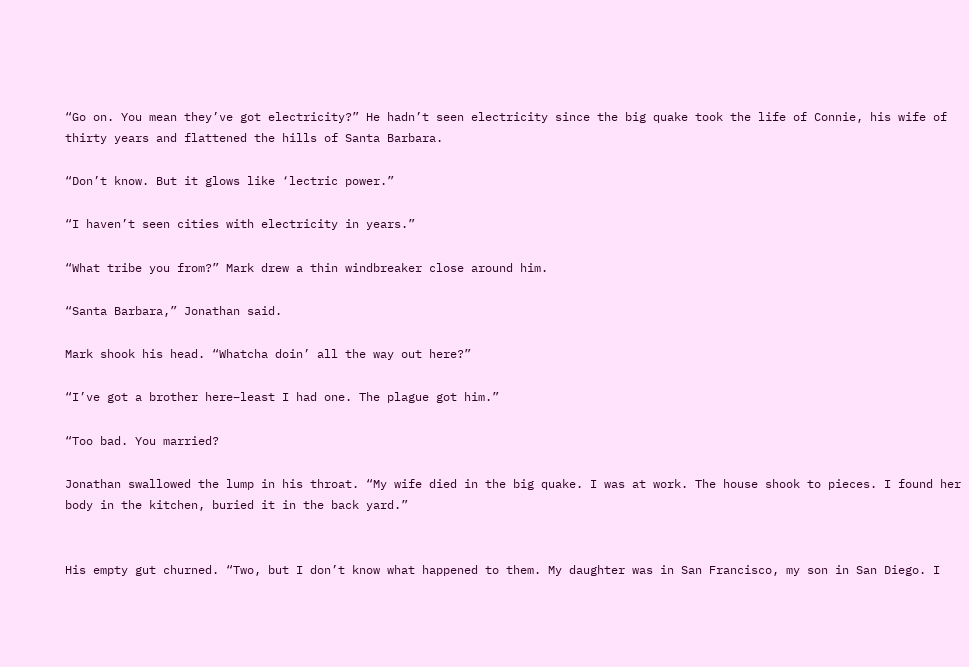“Go on. You mean they’ve got electricity?” He hadn’t seen electricity since the big quake took the life of Connie, his wife of thirty years and flattened the hills of Santa Barbara.

“Don’t know. But it glows like ‘lectric power.”

“I haven’t seen cities with electricity in years.”

“What tribe you from?” Mark drew a thin windbreaker close around him.

“Santa Barbara,” Jonathan said.

Mark shook his head. “Whatcha doin’ all the way out here?”

“I’ve got a brother here–least I had one. The plague got him.”

“Too bad. You married?

Jonathan swallowed the lump in his throat. “My wife died in the big quake. I was at work. The house shook to pieces. I found her body in the kitchen, buried it in the back yard.”


His empty gut churned. “Two, but I don’t know what happened to them. My daughter was in San Francisco, my son in San Diego. I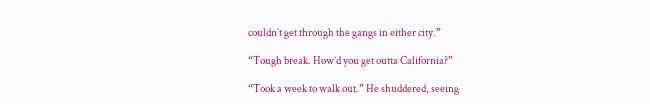couldn’t get through the gangs in either city.”

“Tough break. How’d you get outta California?”

“Took a week to walk out.” He shuddered, seeing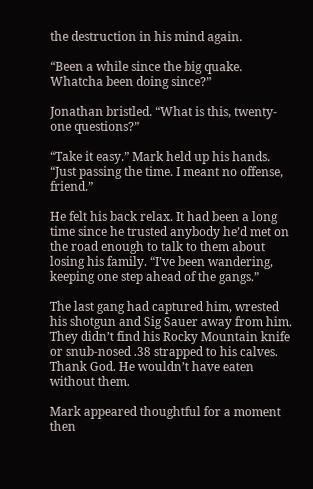the destruction in his mind again.

“Been a while since the big quake. Whatcha been doing since?”

Jonathan bristled. “What is this, twenty-one questions?”

“Take it easy.” Mark held up his hands. “Just passing the time. I meant no offense, friend.”

He felt his back relax. It had been a long time since he trusted anybody he’d met on the road enough to talk to them about losing his family. “I’ve been wandering, keeping one step ahead of the gangs.”

The last gang had captured him, wrested his shotgun and Sig Sauer away from him. They didn’t find his Rocky Mountain knife or snub-nosed .38 strapped to his calves. Thank God. He wouldn’t have eaten without them.

Mark appeared thoughtful for a moment then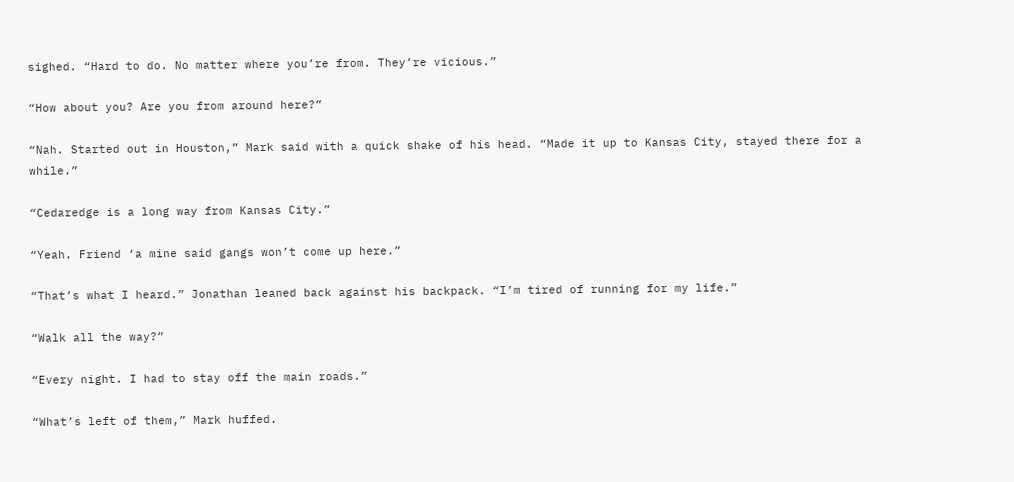sighed. “Hard to do. No matter where you’re from. They’re vicious.”

“How about you? Are you from around here?”

“Nah. Started out in Houston,” Mark said with a quick shake of his head. “Made it up to Kansas City, stayed there for a while.”

“Cedaredge is a long way from Kansas City.”

“Yeah. Friend ‘a mine said gangs won’t come up here.”

“That’s what I heard.” Jonathan leaned back against his backpack. “I’m tired of running for my life.”

“Walk all the way?”

“Every night. I had to stay off the main roads.”

“What’s left of them,” Mark huffed.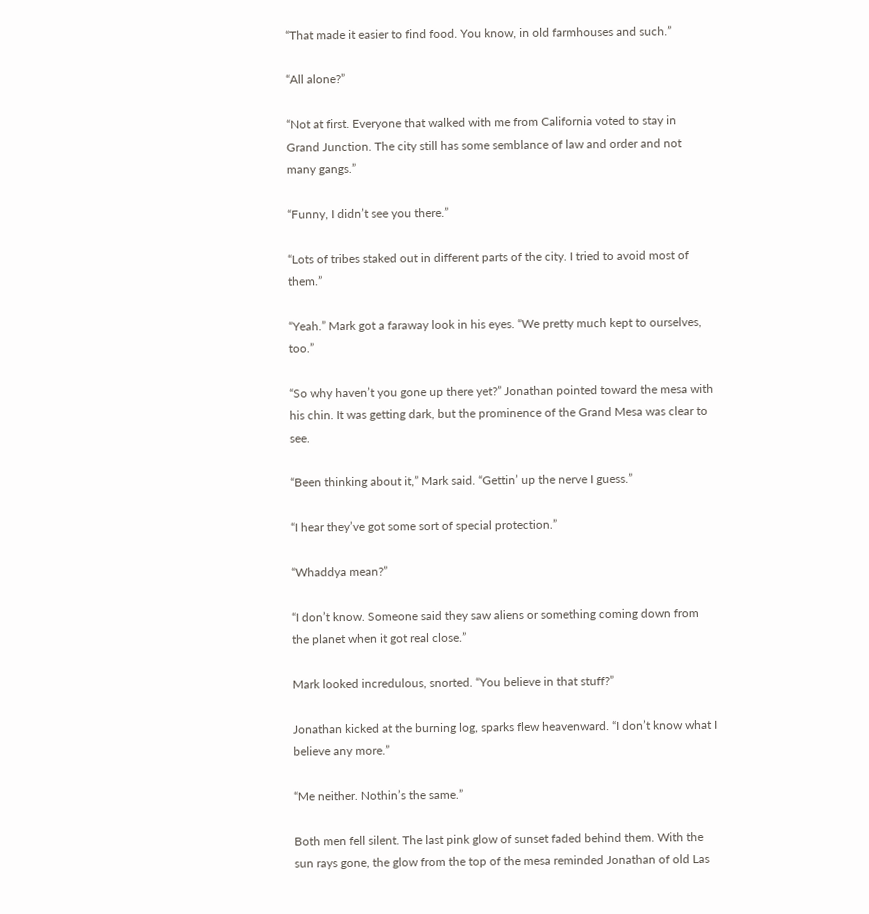“That made it easier to find food. You know, in old farmhouses and such.”

“All alone?”

“Not at first. Everyone that walked with me from California voted to stay in Grand Junction. The city still has some semblance of law and order and not many gangs.”

“Funny, I didn’t see you there.”

“Lots of tribes staked out in different parts of the city. I tried to avoid most of them.”

“Yeah.” Mark got a faraway look in his eyes. “We pretty much kept to ourselves, too.”

“So why haven’t you gone up there yet?” Jonathan pointed toward the mesa with his chin. It was getting dark, but the prominence of the Grand Mesa was clear to see.

“Been thinking about it,” Mark said. “Gettin’ up the nerve I guess.”

“I hear they’ve got some sort of special protection.”

“Whaddya mean?”

“I don’t know. Someone said they saw aliens or something coming down from the planet when it got real close.”

Mark looked incredulous, snorted. “You believe in that stuff?”

Jonathan kicked at the burning log, sparks flew heavenward. “I don’t know what I believe any more.”

“Me neither. Nothin’s the same.”

Both men fell silent. The last pink glow of sunset faded behind them. With the sun rays gone, the glow from the top of the mesa reminded Jonathan of old Las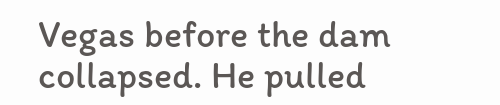Vegas before the dam collapsed. He pulled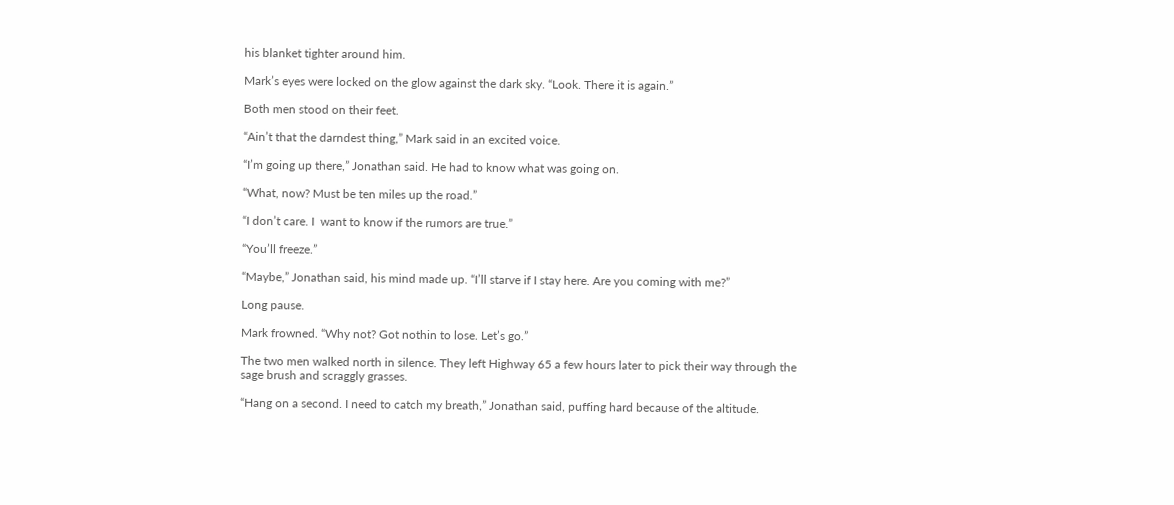his blanket tighter around him.

Mark’s eyes were locked on the glow against the dark sky. “Look. There it is again.”

Both men stood on their feet.

“Ain’t that the darndest thing,” Mark said in an excited voice.

“I’m going up there,” Jonathan said. He had to know what was going on.

“What, now? Must be ten miles up the road.”

“I don’t care. I  want to know if the rumors are true.”

“You’ll freeze.”

“Maybe,” Jonathan said, his mind made up. “I’ll starve if I stay here. Are you coming with me?”

Long pause.

Mark frowned. “Why not? Got nothin to lose. Let’s go.”

The two men walked north in silence. They left Highway 65 a few hours later to pick their way through the sage brush and scraggly grasses.

“Hang on a second. I need to catch my breath,” Jonathan said, puffing hard because of the altitude.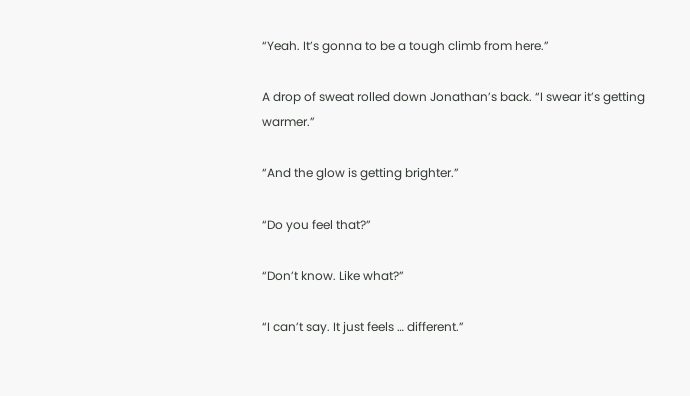“Yeah. It’s gonna to be a tough climb from here.”

A drop of sweat rolled down Jonathan’s back. “I swear it’s getting warmer.”

“And the glow is getting brighter.”

“Do you feel that?”

“Don’t know. Like what?”

“I can’t say. It just feels … different.”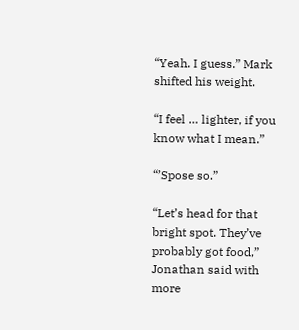“Yeah. I guess.” Mark shifted his weight.

“I feel … lighter, if you know what I mean.”

“’Spose so.”

“Let’s head for that bright spot. They’ve probably got food,” Jonathan said with more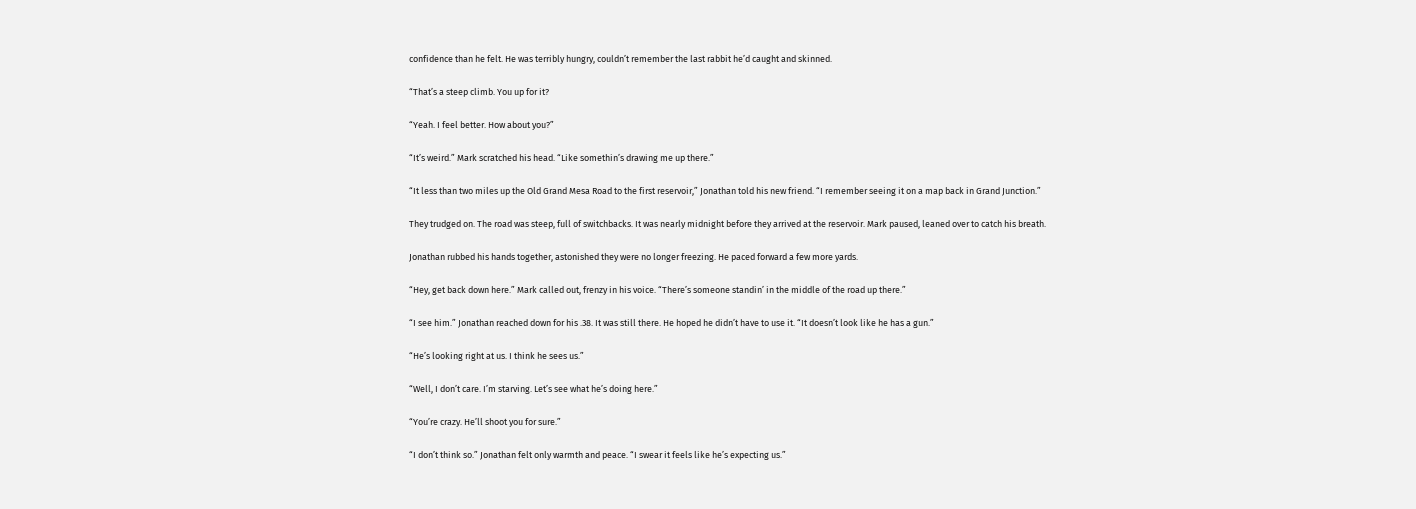confidence than he felt. He was terribly hungry, couldn’t remember the last rabbit he’d caught and skinned.

“That’s a steep climb. You up for it?

“Yeah. I feel better. How about you?”

“It’s weird.” Mark scratched his head. “Like somethin’s drawing me up there.”

“It less than two miles up the Old Grand Mesa Road to the first reservoir,” Jonathan told his new friend. “I remember seeing it on a map back in Grand Junction.”

They trudged on. The road was steep, full of switchbacks. It was nearly midnight before they arrived at the reservoir. Mark paused, leaned over to catch his breath.

Jonathan rubbed his hands together, astonished they were no longer freezing. He paced forward a few more yards.

“Hey, get back down here.” Mark called out, frenzy in his voice. “There’s someone standin’ in the middle of the road up there.”

“I see him.” Jonathan reached down for his .38. It was still there. He hoped he didn’t have to use it. “It doesn’t look like he has a gun.”

“He’s looking right at us. I think he sees us.”

“Well, I don’t care. I’m starving. Let’s see what he’s doing here.”

“You’re crazy. He’ll shoot you for sure.”

“I don’t think so.” Jonathan felt only warmth and peace. “I swear it feels like he’s expecting us.”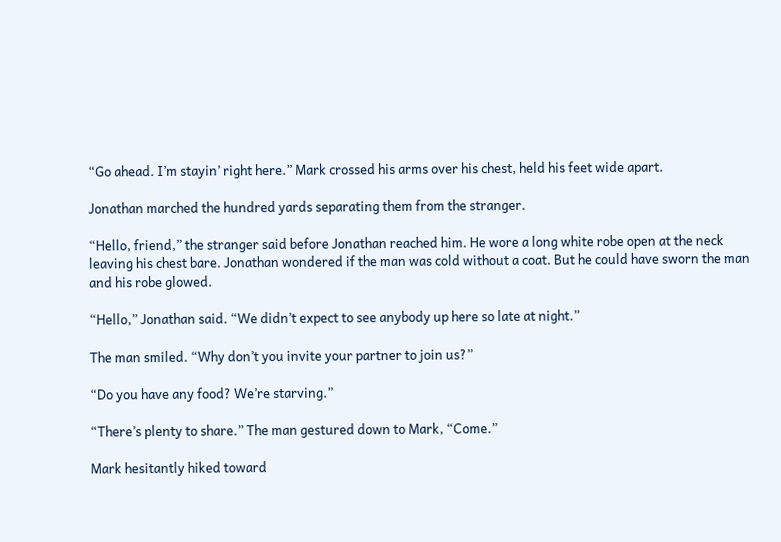“Go ahead. I’m stayin’ right here.” Mark crossed his arms over his chest, held his feet wide apart.

Jonathan marched the hundred yards separating them from the stranger.

“Hello, friend,” the stranger said before Jonathan reached him. He wore a long white robe open at the neck leaving his chest bare. Jonathan wondered if the man was cold without a coat. But he could have sworn the man and his robe glowed.

“Hello,” Jonathan said. “We didn’t expect to see anybody up here so late at night.”

The man smiled. “Why don’t you invite your partner to join us?”

“Do you have any food? We’re starving.”

“There’s plenty to share.” The man gestured down to Mark, “Come.”

Mark hesitantly hiked toward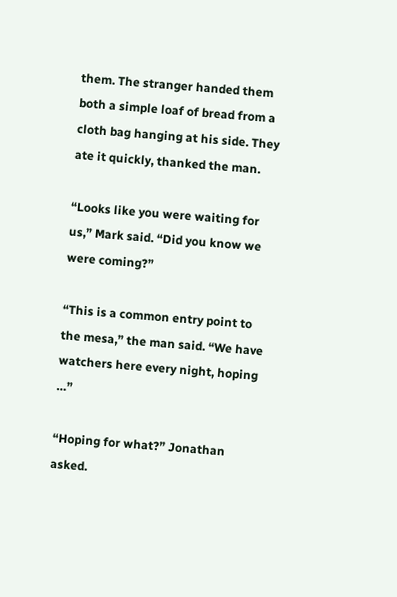them. The stranger handed them both a simple loaf of bread from a cloth bag hanging at his side. They ate it quickly, thanked the man.

“Looks like you were waiting for us,” Mark said. “Did you know we were coming?”

“This is a common entry point to the mesa,” the man said. “We have watchers here every night, hoping …”

“Hoping for what?” Jonathan asked.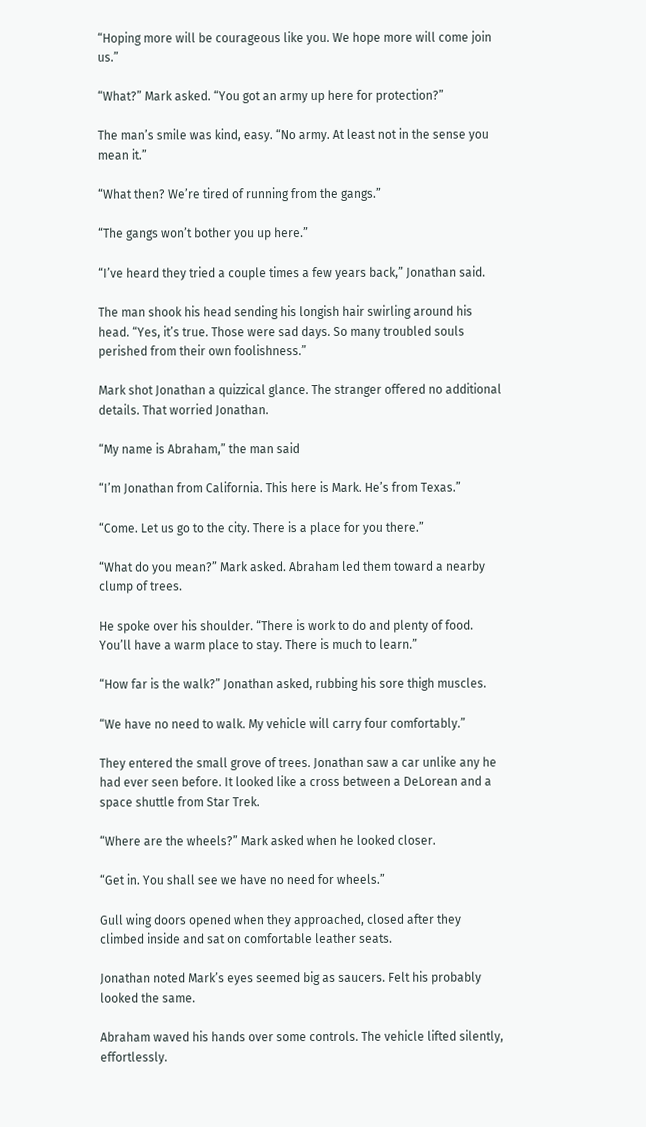“Hoping more will be courageous like you. We hope more will come join us.”

“What?” Mark asked. “You got an army up here for protection?”

The man’s smile was kind, easy. “No army. At least not in the sense you mean it.”

“What then? We’re tired of running from the gangs.”

“The gangs won’t bother you up here.”

“I’ve heard they tried a couple times a few years back,” Jonathan said.

The man shook his head sending his longish hair swirling around his head. “Yes, it’s true. Those were sad days. So many troubled souls perished from their own foolishness.”

Mark shot Jonathan a quizzical glance. The stranger offered no additional details. That worried Jonathan.

“My name is Abraham,” the man said

“I’m Jonathan from California. This here is Mark. He’s from Texas.”

“Come. Let us go to the city. There is a place for you there.”

“What do you mean?” Mark asked. Abraham led them toward a nearby clump of trees.

He spoke over his shoulder. “There is work to do and plenty of food. You’ll have a warm place to stay. There is much to learn.”

“How far is the walk?” Jonathan asked, rubbing his sore thigh muscles.

“We have no need to walk. My vehicle will carry four comfortably.”

They entered the small grove of trees. Jonathan saw a car unlike any he had ever seen before. It looked like a cross between a DeLorean and a space shuttle from Star Trek.

“Where are the wheels?” Mark asked when he looked closer.

“Get in. You shall see we have no need for wheels.”

Gull wing doors opened when they approached, closed after they climbed inside and sat on comfortable leather seats.

Jonathan noted Mark’s eyes seemed big as saucers. Felt his probably looked the same.

Abraham waved his hands over some controls. The vehicle lifted silently, effortlessly.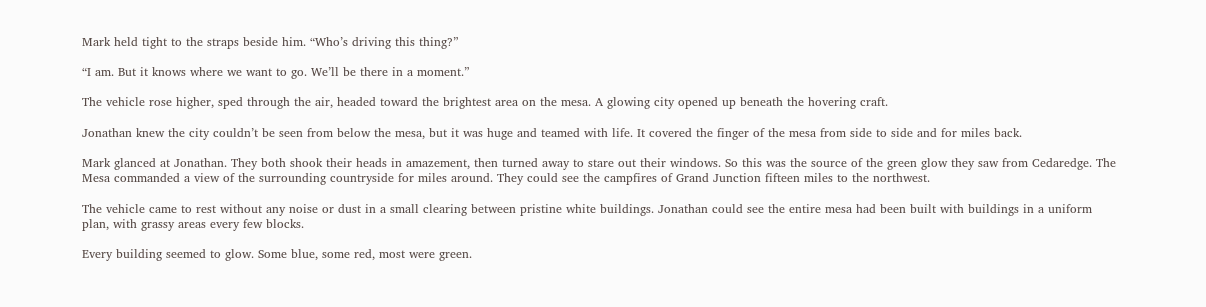Mark held tight to the straps beside him. “Who’s driving this thing?”

“I am. But it knows where we want to go. We’ll be there in a moment.”

The vehicle rose higher, sped through the air, headed toward the brightest area on the mesa. A glowing city opened up beneath the hovering craft.

Jonathan knew the city couldn’t be seen from below the mesa, but it was huge and teamed with life. It covered the finger of the mesa from side to side and for miles back.

Mark glanced at Jonathan. They both shook their heads in amazement, then turned away to stare out their windows. So this was the source of the green glow they saw from Cedaredge. The Mesa commanded a view of the surrounding countryside for miles around. They could see the campfires of Grand Junction fifteen miles to the northwest.

The vehicle came to rest without any noise or dust in a small clearing between pristine white buildings. Jonathan could see the entire mesa had been built with buildings in a uniform plan, with grassy areas every few blocks.

Every building seemed to glow. Some blue, some red, most were green.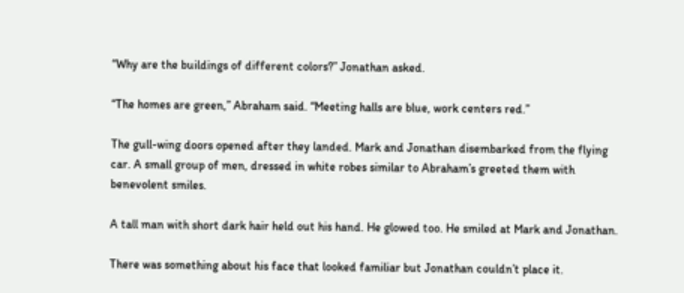“Why are the buildings of different colors?” Jonathan asked.

“The homes are green,” Abraham said. “Meeting halls are blue, work centers red.”

The gull-wing doors opened after they landed. Mark and Jonathan disembarked from the flying car. A small group of men, dressed in white robes similar to Abraham’s greeted them with benevolent smiles.

A tall man with short dark hair held out his hand. He glowed too. He smiled at Mark and Jonathan.

There was something about his face that looked familiar but Jonathan couldn’t place it.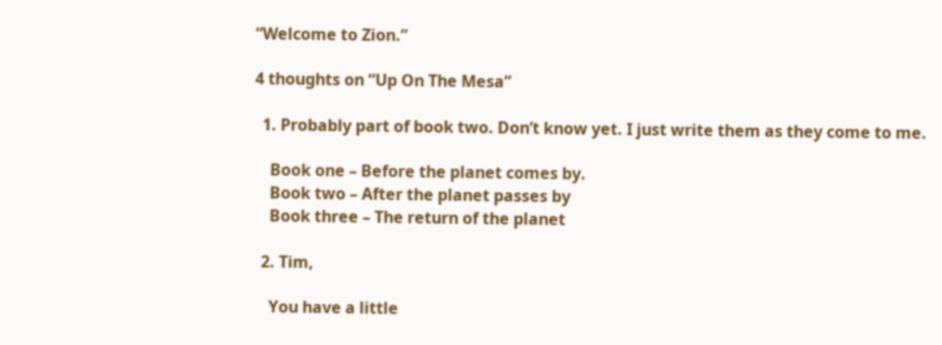“Welcome to Zion.”

4 thoughts on “Up On The Mesa”

  1. Probably part of book two. Don’t know yet. I just write them as they come to me.

    Book one – Before the planet comes by.
    Book two – After the planet passes by
    Book three – The return of the planet

  2. Tim,

    You have a little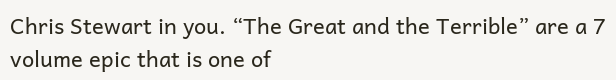Chris Stewart in you. “The Great and the Terrible” are a 7 volume epic that is one of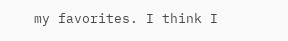my favorites. I think I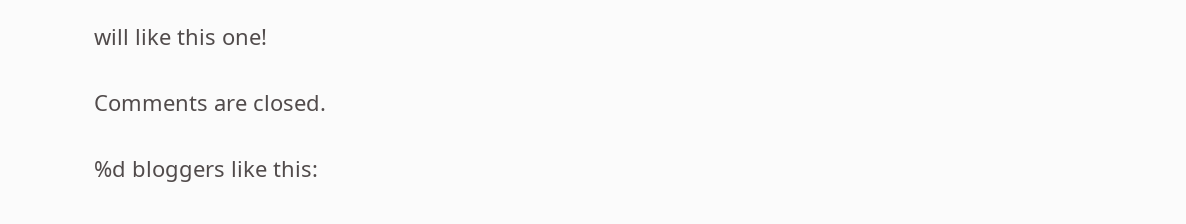will like this one!

Comments are closed.

%d bloggers like this: